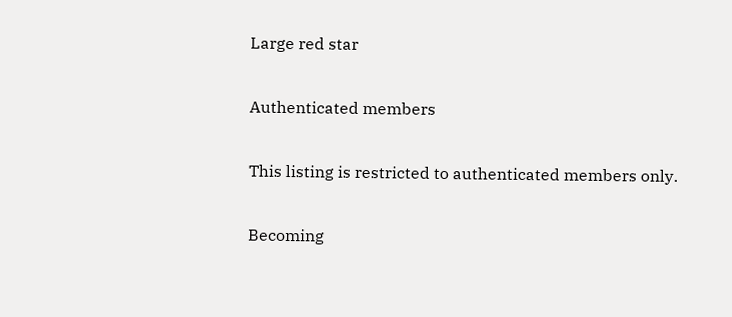Large red star

Authenticated members

This listing is restricted to authenticated members only.

Becoming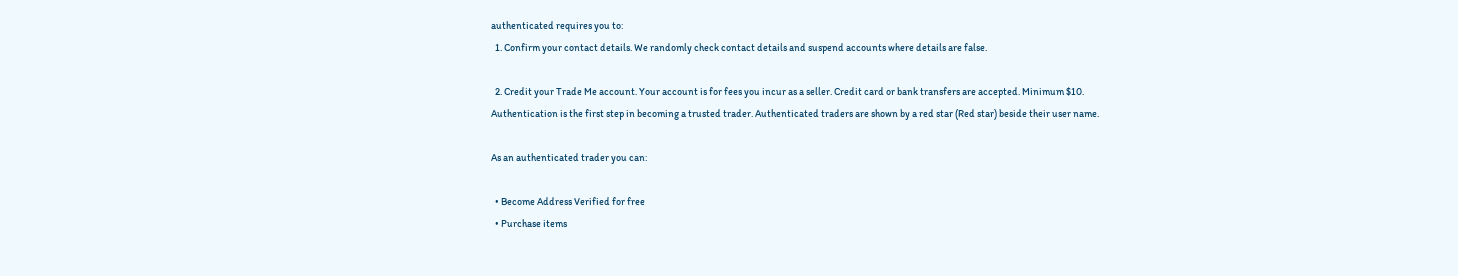authenticated requires you to:
  1. Confirm your contact details. We randomly check contact details and suspend accounts where details are false.

  2. Credit your Trade Me account. Your account is for fees you incur as a seller. Credit card or bank transfers are accepted. Minimum $10.
Authentication is the first step in becoming a trusted trader. Authenticated traders are shown by a red star (Red star) beside their user name.

As an authenticated trader you can:

  • Become Address Verified for free
  • Purchase items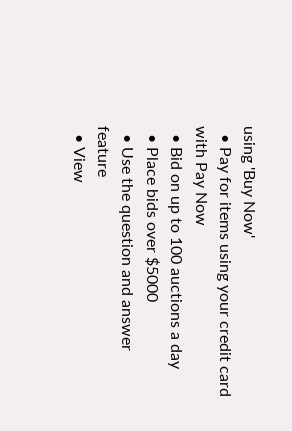using 'Buy Now'
  • Pay for items using your credit card with Pay Now
  • Bid on up to 100 auctions a day
  • Place bids over $5000
  • Use the question and answer feature
  • View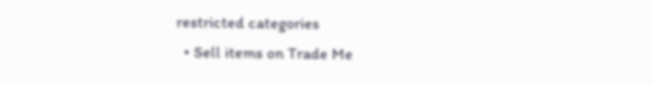restricted categories
  • Sell items on Trade Me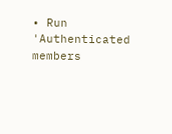• Run 'Authenticated members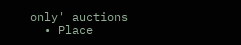only' auctions
  • Place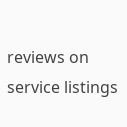reviews on service listings